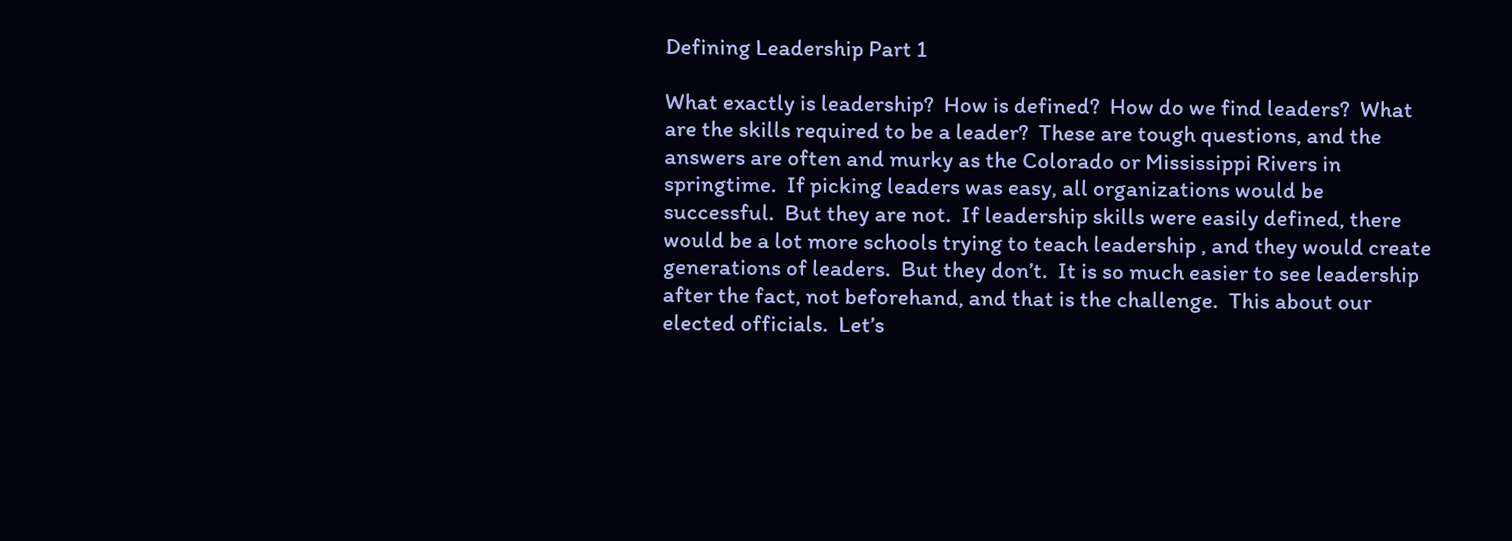Defining Leadership Part 1

What exactly is leadership?  How is defined?  How do we find leaders?  What are the skills required to be a leader?  These are tough questions, and the answers are often and murky as the Colorado or Mississippi Rivers in springtime.  If picking leaders was easy, all organizations would be successful.  But they are not.  If leadership skills were easily defined, there would be a lot more schools trying to teach leadership , and they would create generations of leaders.  But they don’t.  It is so much easier to see leadership after the fact, not beforehand, and that is the challenge.  This about our elected officials.  Let’s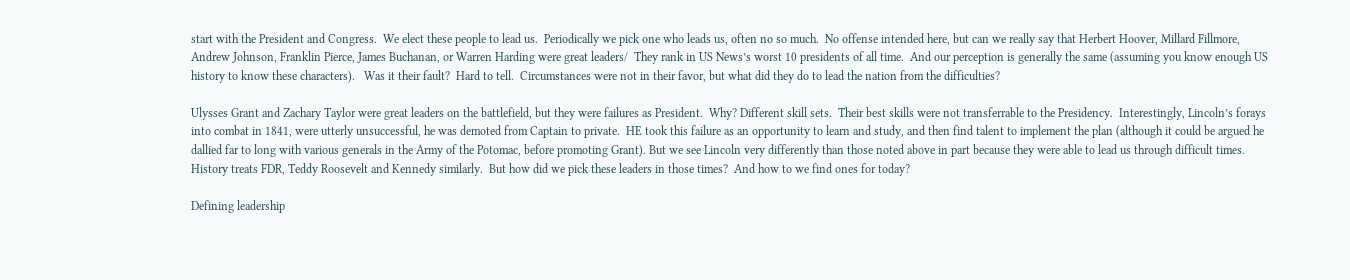start with the President and Congress.  We elect these people to lead us.  Periodically we pick one who leads us, often no so much.  No offense intended here, but can we really say that Herbert Hoover, Millard Fillmore, Andrew Johnson, Franklin Pierce, James Buchanan, or Warren Harding were great leaders/  They rank in US News’s worst 10 presidents of all time.  And our perception is generally the same (assuming you know enough US history to know these characters).   Was it their fault?  Hard to tell.  Circumstances were not in their favor, but what did they do to lead the nation from the difficulties?

Ulysses Grant and Zachary Taylor were great leaders on the battlefield, but they were failures as President.  Why? Different skill sets.  Their best skills were not transferrable to the Presidency.  Interestingly, Lincoln’s forays into combat in 1841, were utterly unsuccessful, he was demoted from Captain to private.  HE took this failure as an opportunity to learn and study, and then find talent to implement the plan (although it could be argued he dallied far to long with various generals in the Army of the Potomac, before promoting Grant). But we see Lincoln very differently than those noted above in part because they were able to lead us through difficult times.  History treats FDR, Teddy Roosevelt and Kennedy similarly.  But how did we pick these leaders in those times?  And how to we find ones for today?

Defining leadership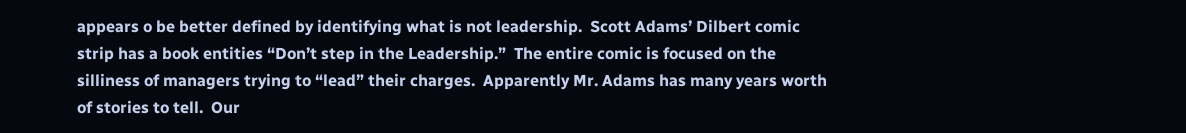appears o be better defined by identifying what is not leadership.  Scott Adams’ Dilbert comic strip has a book entities “Don’t step in the Leadership.”  The entire comic is focused on the silliness of managers trying to “lead” their charges.  Apparently Mr. Adams has many years worth of stories to tell.  Our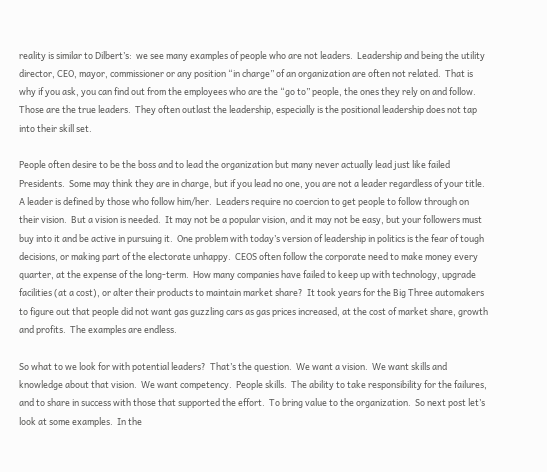reality is similar to Dilbert’s:  we see many examples of people who are not leaders.  Leadership and being the utility director, CEO, mayor, commissioner or any position “in charge” of an organization are often not related.  That is why if you ask, you can find out from the employees who are the “go to” people, the ones they rely on and follow.  Those are the true leaders.  They often outlast the leadership, especially is the positional leadership does not tap into their skill set.

People often desire to be the boss and to lead the organization but many never actually lead just like failed Presidents.  Some may think they are in charge, but if you lead no one, you are not a leader regardless of your title.  A leader is defined by those who follow him/her.  Leaders require no coercion to get people to follow through on their vision.  But a vision is needed.  It may not be a popular vision, and it may not be easy, but your followers must buy into it and be active in pursuing it.  One problem with today’s version of leadership in politics is the fear of tough decisions, or making part of the electorate unhappy.  CEOS often follow the corporate need to make money every quarter, at the expense of the long-term.  How many companies have failed to keep up with technology, upgrade facilities (at a cost), or alter their products to maintain market share?  It took years for the Big Three automakers to figure out that people did not want gas guzzling cars as gas prices increased, at the cost of market share, growth and profits.  The examples are endless.

So what to we look for with potential leaders?  That’s the question.  We want a vision.  We want skills and knowledge about that vision.  We want competency.  People skills.  The ability to take responsibility for the failures, and to share in success with those that supported the effort.  To bring value to the organization.  So next post let’s look at some examples.  In the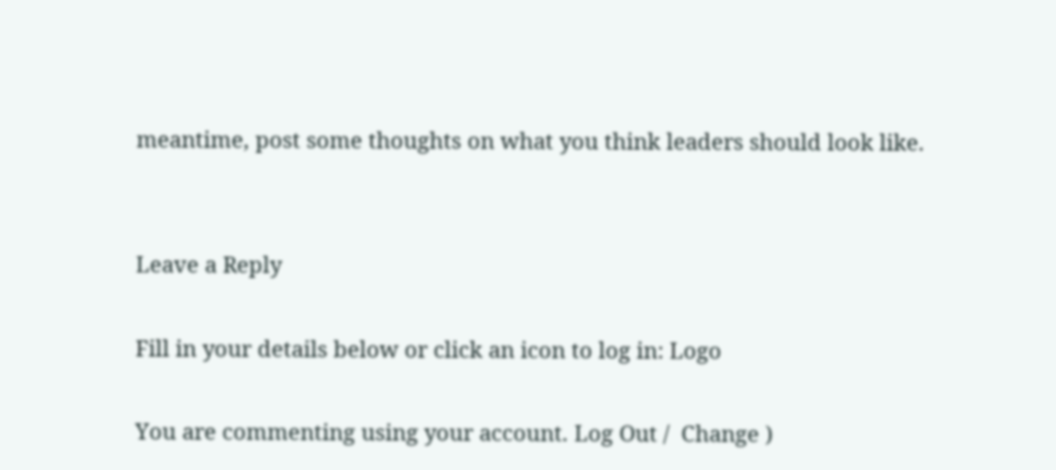meantime, post some thoughts on what you think leaders should look like.


Leave a Reply

Fill in your details below or click an icon to log in: Logo

You are commenting using your account. Log Out /  Change )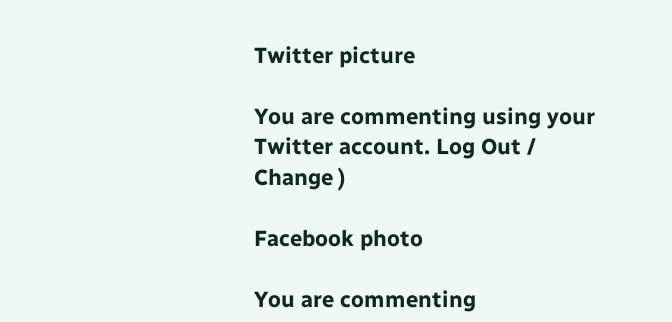Twitter picture

You are commenting using your Twitter account. Log Out /  Change )

Facebook photo

You are commenting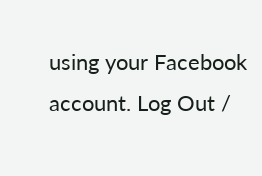using your Facebook account. Log Out /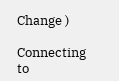Change )

Connecting to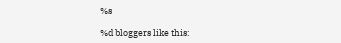%s

%d bloggers like this: